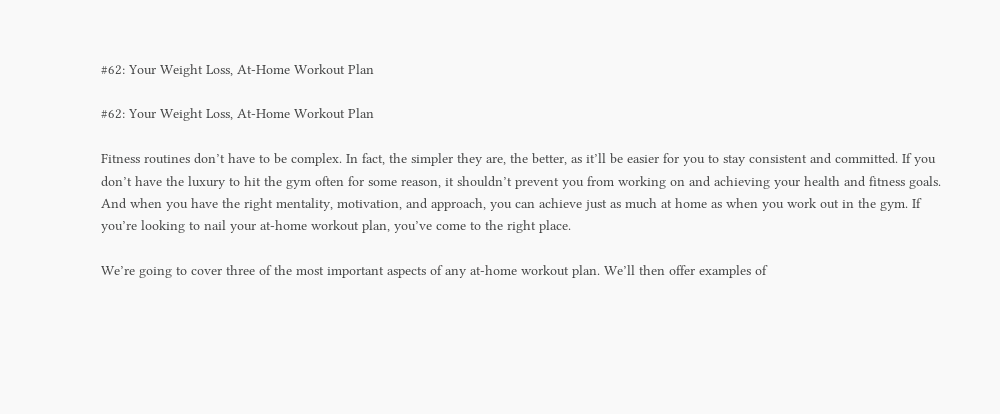#62: Your Weight Loss, At-Home Workout Plan

#62: Your Weight Loss, At-Home Workout Plan

Fitness routines don’t have to be complex. In fact, the simpler they are, the better, as it’ll be easier for you to stay consistent and committed. If you don’t have the luxury to hit the gym often for some reason, it shouldn’t prevent you from working on and achieving your health and fitness goals. And when you have the right mentality, motivation, and approach, you can achieve just as much at home as when you work out in the gym. If you’re looking to nail your at-home workout plan, you’ve come to the right place.

We’re going to cover three of the most important aspects of any at-home workout plan. We’ll then offer examples of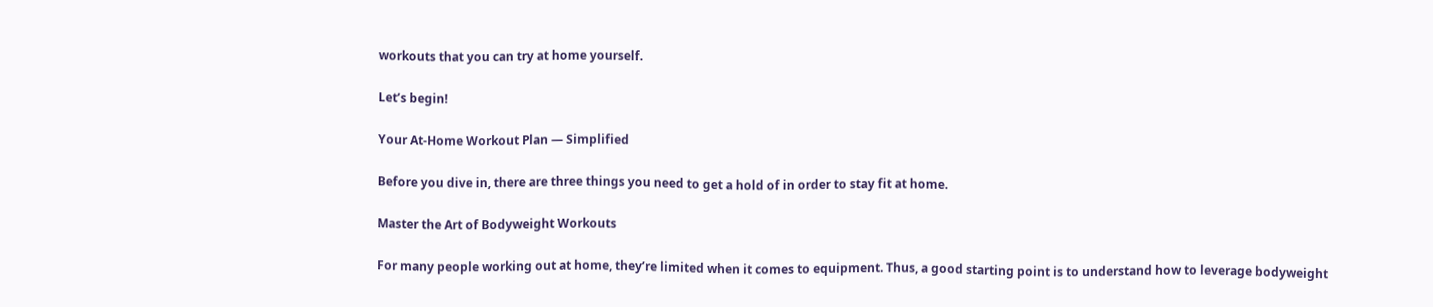workouts that you can try at home yourself.

Let’s begin!

Your At-Home Workout Plan — Simplified

Before you dive in, there are three things you need to get a hold of in order to stay fit at home.

Master the Art of Bodyweight Workouts

For many people working out at home, they’re limited when it comes to equipment. Thus, a good starting point is to understand how to leverage bodyweight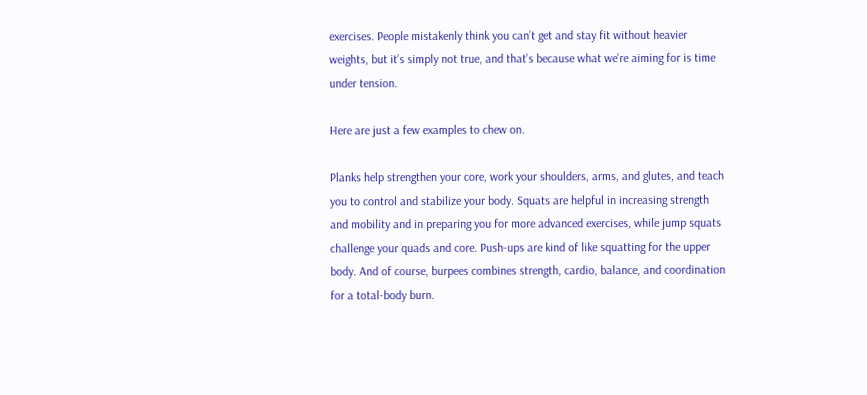exercises. People mistakenly think you can’t get and stay fit without heavier weights, but it’s simply not true, and that’s because what we’re aiming for is time under tension.

Here are just a few examples to chew on.

Planks help strengthen your core, work your shoulders, arms, and glutes, and teach you to control and stabilize your body. Squats are helpful in increasing strength and mobility and in preparing you for more advanced exercises, while jump squats challenge your quads and core. Push-ups are kind of like squatting for the upper body. And of course, burpees combines strength, cardio, balance, and coordination for a total-body burn.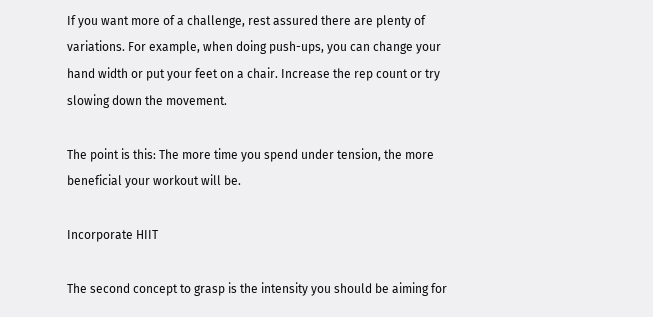If you want more of a challenge, rest assured there are plenty of variations. For example, when doing push-ups, you can change your hand width or put your feet on a chair. Increase the rep count or try slowing down the movement.

The point is this: The more time you spend under tension, the more beneficial your workout will be.

Incorporate HIIT

The second concept to grasp is the intensity you should be aiming for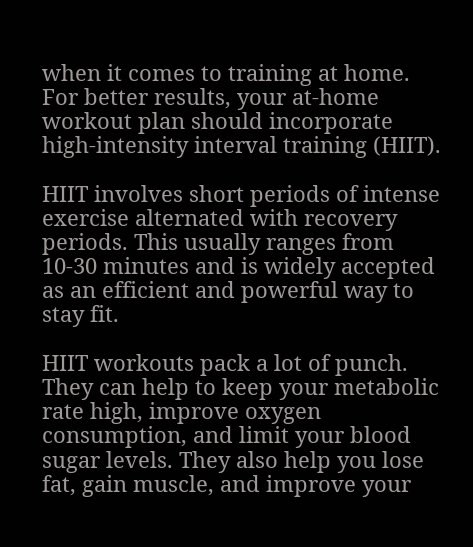when it comes to training at home. For better results, your at-home workout plan should incorporate high-intensity interval training (HIIT).

HIIT involves short periods of intense exercise alternated with recovery periods. This usually ranges from 10-30 minutes and is widely accepted as an efficient and powerful way to stay fit.

HIIT workouts pack a lot of punch. They can help to keep your metabolic rate high, improve oxygen consumption, and limit your blood sugar levels. They also help you lose fat, gain muscle, and improve your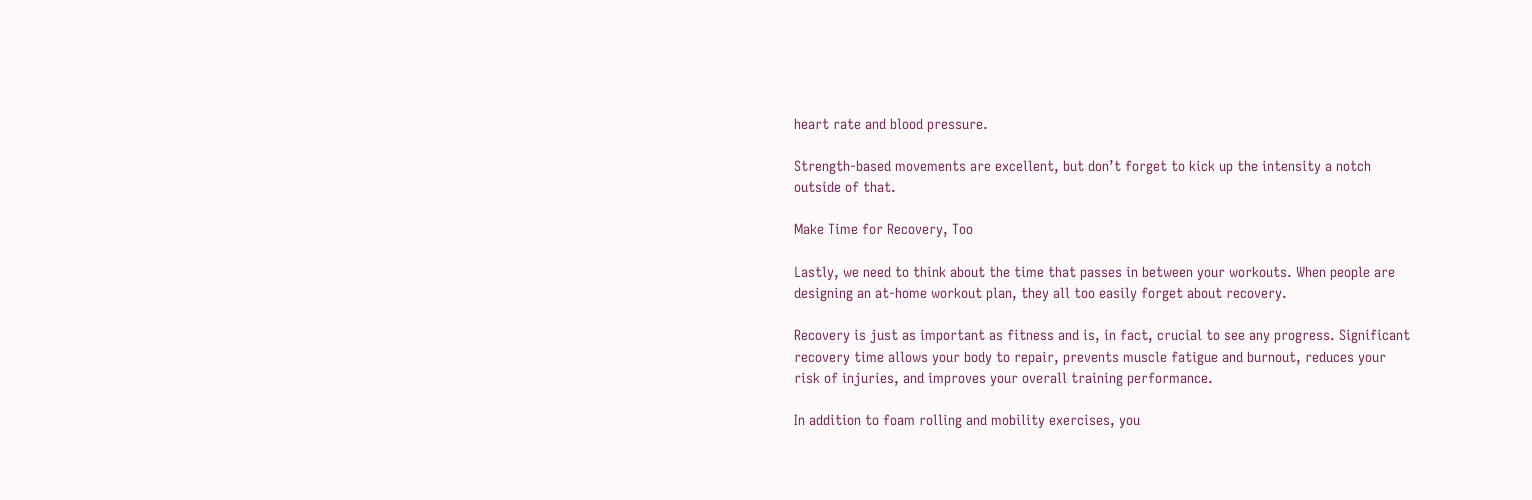heart rate and blood pressure.

Strength-based movements are excellent, but don’t forget to kick up the intensity a notch outside of that.

Make Time for Recovery, Too

Lastly, we need to think about the time that passes in between your workouts. When people are designing an at-home workout plan, they all too easily forget about recovery.

Recovery is just as important as fitness and is, in fact, crucial to see any progress. Significant recovery time allows your body to repair, prevents muscle fatigue and burnout, reduces your risk of injuries, and improves your overall training performance.

In addition to foam rolling and mobility exercises, you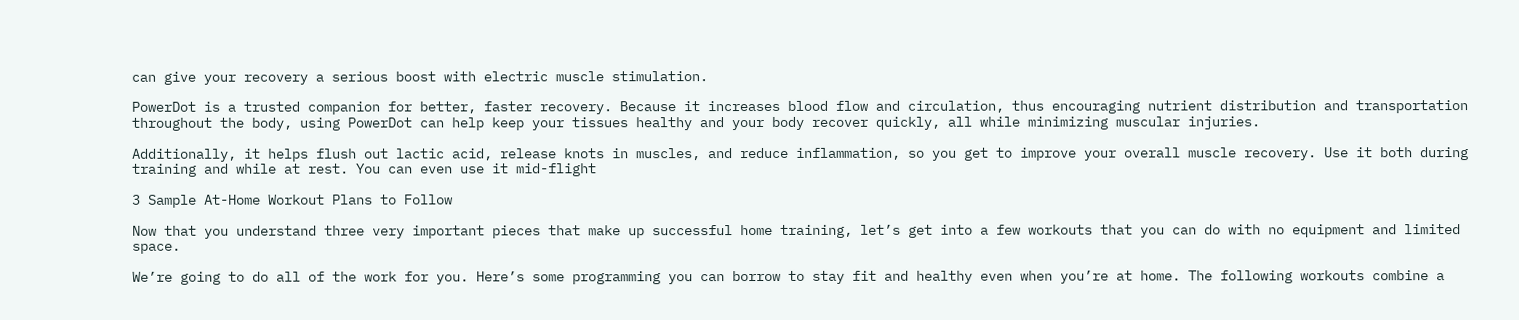can give your recovery a serious boost with electric muscle stimulation.

PowerDot is a trusted companion for better, faster recovery. Because it increases blood flow and circulation, thus encouraging nutrient distribution and transportation throughout the body, using PowerDot can help keep your tissues healthy and your body recover quickly, all while minimizing muscular injuries.

Additionally, it helps flush out lactic acid, release knots in muscles, and reduce inflammation, so you get to improve your overall muscle recovery. Use it both during training and while at rest. You can even use it mid-flight

3 Sample At-Home Workout Plans to Follow

Now that you understand three very important pieces that make up successful home training, let’s get into a few workouts that you can do with no equipment and limited space.

We’re going to do all of the work for you. Here’s some programming you can borrow to stay fit and healthy even when you’re at home. The following workouts combine a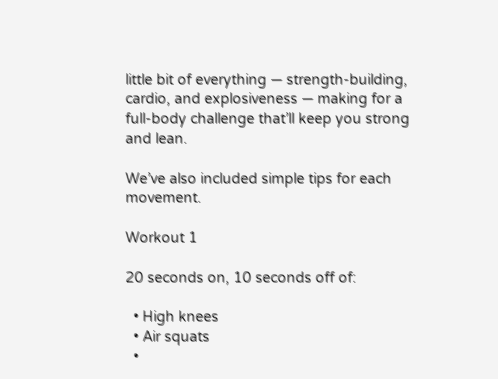little bit of everything — strength-building, cardio, and explosiveness — making for a full-body challenge that’ll keep you strong and lean.

We’ve also included simple tips for each movement.

Workout 1

20 seconds on, 10 seconds off of:

  • High knees
  • Air squats
  •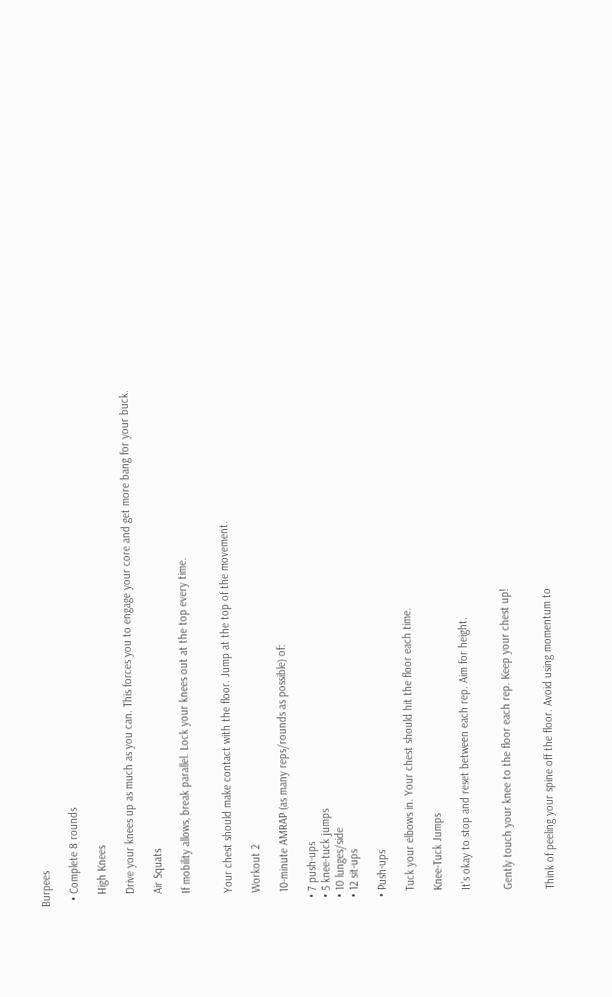Burpees

  • Complete 8 rounds

    High Knees

    Drive your knees up as much as you can. This forces you to engage your core and get more bang for your buck.

    Air Squats

    If mobility allows, break parallel. Lock your knees out at the top every time.


    Your chest should make contact with the floor. Jump at the top of the movement.

    Workout 2

    10-minute AMRAP (as many reps/rounds as possible) of:

  • 7 push-ups
  • 5 knee-tuck jumps
  • 10 lunges/side
  • 12 sit-ups

  • Push-ups

    Tuck your elbows in. Your chest should hit the floor each time.

    Knee-Tuck Jumps

    It’s okay to stop and reset between each rep. Aim for height.


    Gently touch your knee to the floor each rep. Keep your chest up!


    Think of peeling your spine off the floor. Avoid using momentum to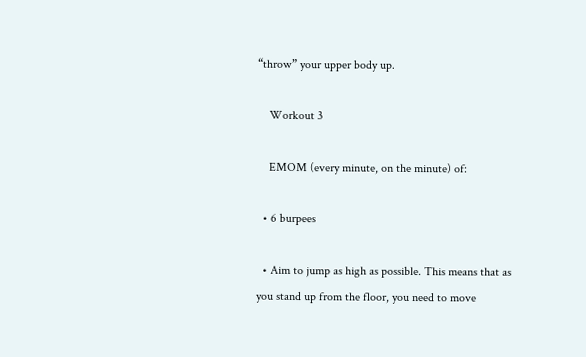“throw” your upper body up.

    Workout 3

    EMOM (every minute, on the minute) of:

  • 6 burpees

  • Aim to jump as high as possible. This means that as you stand up from the floor, you need to move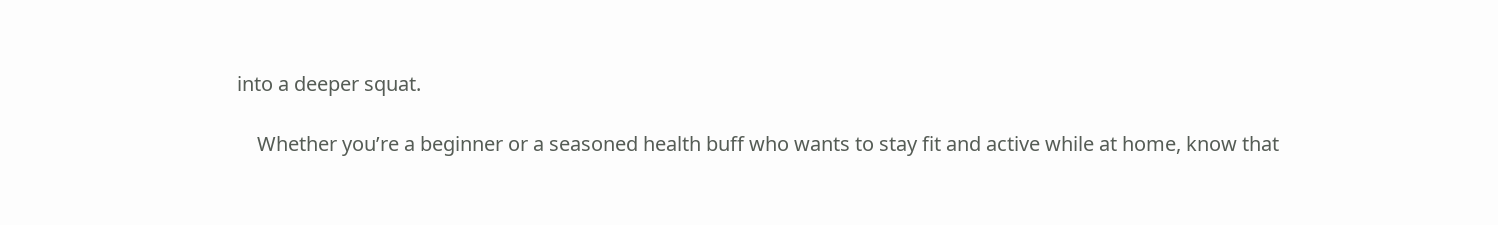into a deeper squat.

    Whether you’re a beginner or a seasoned health buff who wants to stay fit and active while at home, know that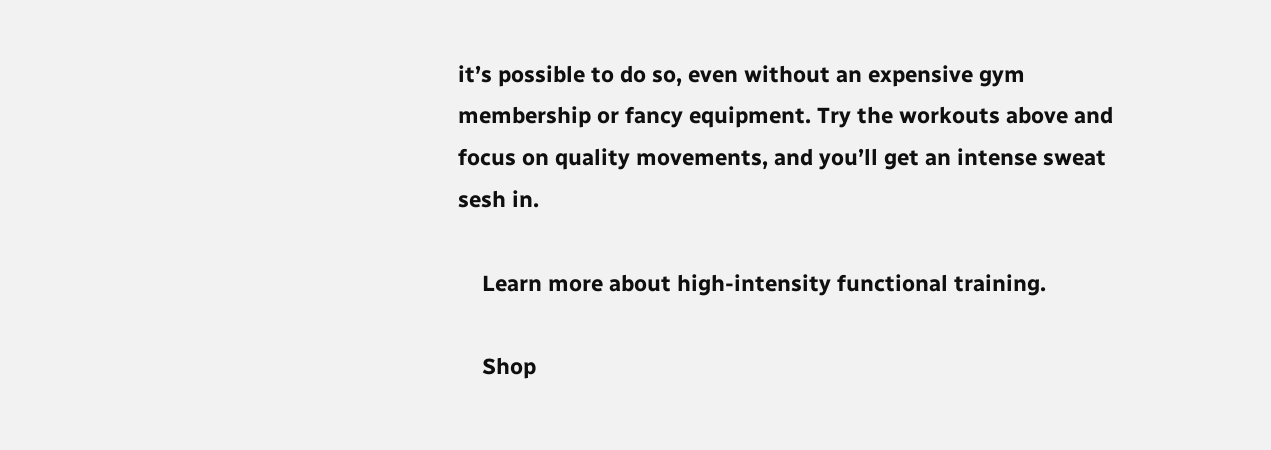it’s possible to do so, even without an expensive gym membership or fancy equipment. Try the workouts above and focus on quality movements, and you’ll get an intense sweat sesh in.

    Learn more about high-intensity functional training.

    Shop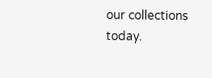our collections today.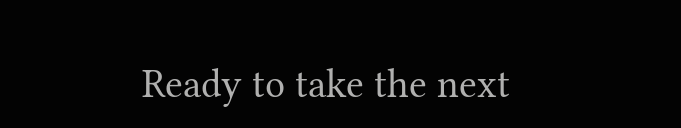Ready to take the next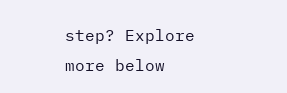step? Explore more below